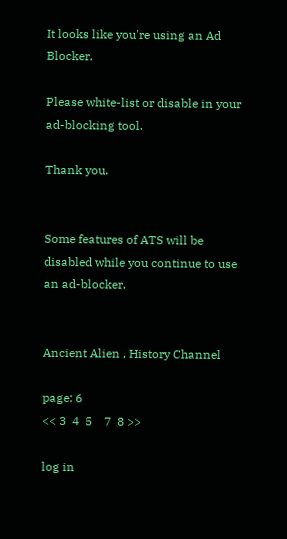It looks like you're using an Ad Blocker.

Please white-list or disable in your ad-blocking tool.

Thank you.


Some features of ATS will be disabled while you continue to use an ad-blocker.


Ancient Alien , History Channel

page: 6
<< 3  4  5    7  8 >>

log in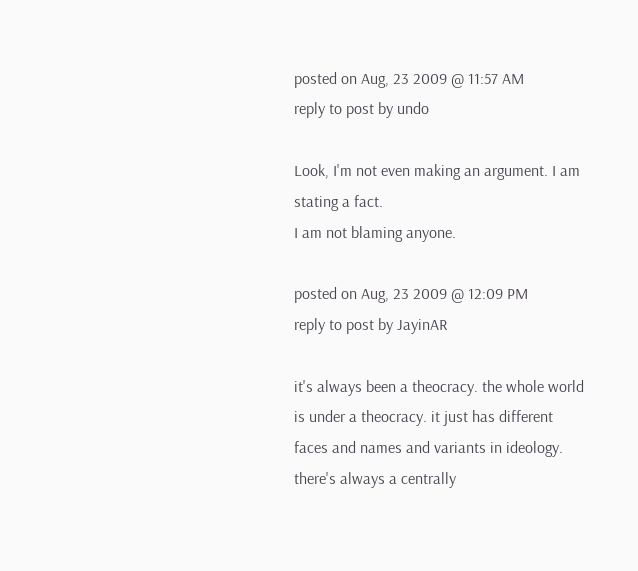posted on Aug, 23 2009 @ 11:57 AM
reply to post by undo

Look, I'm not even making an argument. I am stating a fact.
I am not blaming anyone.

posted on Aug, 23 2009 @ 12:09 PM
reply to post by JayinAR

it's always been a theocracy. the whole world is under a theocracy. it just has different faces and names and variants in ideology. there's always a centrally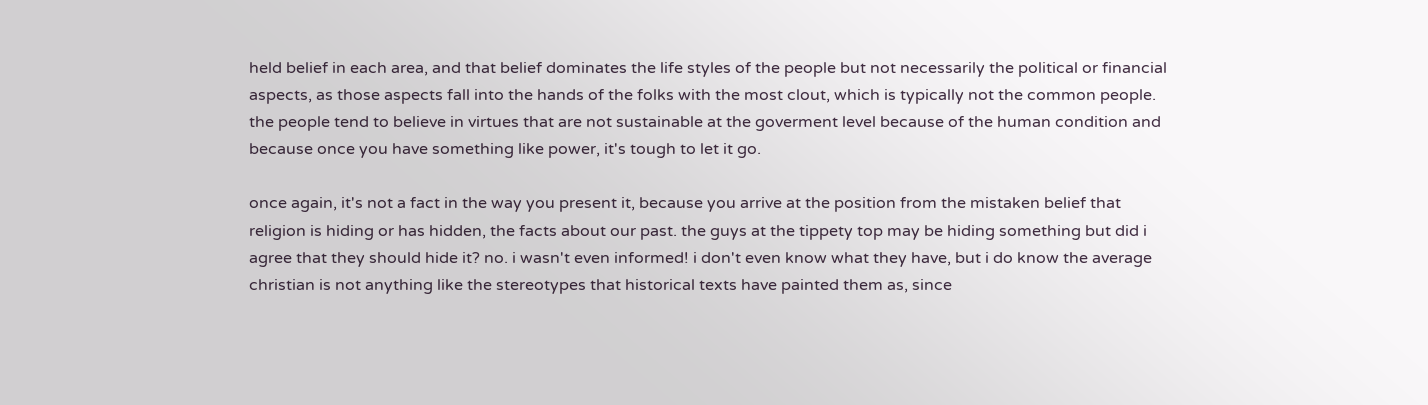held belief in each area, and that belief dominates the life styles of the people but not necessarily the political or financial aspects, as those aspects fall into the hands of the folks with the most clout, which is typically not the common people. the people tend to believe in virtues that are not sustainable at the goverment level because of the human condition and because once you have something like power, it's tough to let it go.

once again, it's not a fact in the way you present it, because you arrive at the position from the mistaken belief that religion is hiding or has hidden, the facts about our past. the guys at the tippety top may be hiding something but did i agree that they should hide it? no. i wasn't even informed! i don't even know what they have, but i do know the average christian is not anything like the stereotypes that historical texts have painted them as, since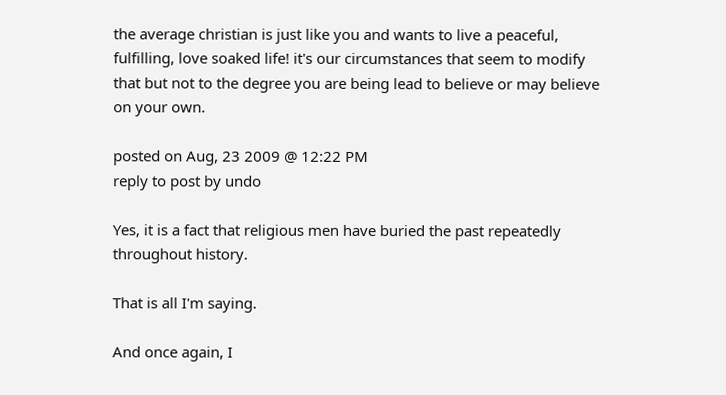the average christian is just like you and wants to live a peaceful, fulfilling, love soaked life! it's our circumstances that seem to modify that but not to the degree you are being lead to believe or may believe on your own.

posted on Aug, 23 2009 @ 12:22 PM
reply to post by undo

Yes, it is a fact that religious men have buried the past repeatedly throughout history.

That is all I'm saying.

And once again, I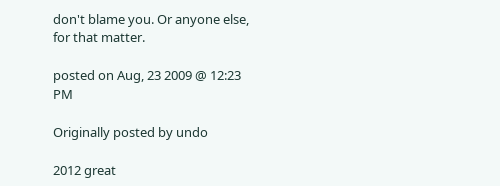don't blame you. Or anyone else, for that matter.

posted on Aug, 23 2009 @ 12:23 PM

Originally posted by undo

2012 great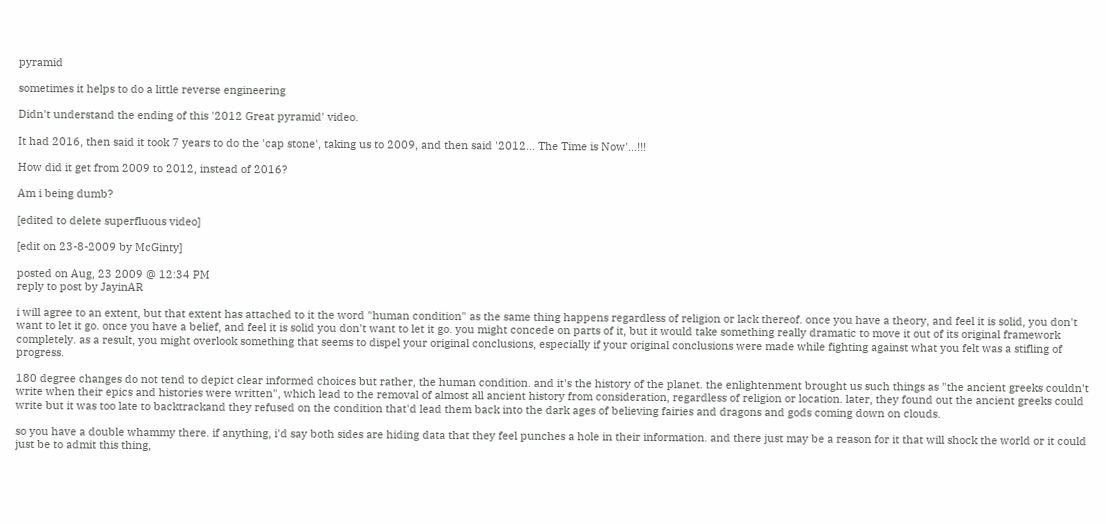pyramid

sometimes it helps to do a little reverse engineering

Didn't understand the ending of this '2012 Great pyramid' video.

It had 2016, then said it took 7 years to do the 'cap stone', taking us to 2009, and then said '2012... The Time is Now'...!!!

How did it get from 2009 to 2012, instead of 2016?

Am i being dumb?

[edited to delete superfluous video]

[edit on 23-8-2009 by McGinty]

posted on Aug, 23 2009 @ 12:34 PM
reply to post by JayinAR

i will agree to an extent, but that extent has attached to it the word "human condition" as the same thing happens regardless of religion or lack thereof. once you have a theory, and feel it is solid, you don't want to let it go. once you have a belief, and feel it is solid you don't want to let it go. you might concede on parts of it, but it would take something really dramatic to move it out of its original framework completely. as a result, you might overlook something that seems to dispel your original conclusions, especially if your original conclusions were made while fighting against what you felt was a stifling of progress.

180 degree changes do not tend to depict clear informed choices but rather, the human condition. and it's the history of the planet. the enlightenment brought us such things as "the ancient greeks couldn't write when their epics and histories were written", which lead to the removal of almost all ancient history from consideration, regardless of religion or location. later, they found out the ancient greeks could write but it was too late to backtrackand they refused on the condition that'd lead them back into the dark ages of believing fairies and dragons and gods coming down on clouds.

so you have a double whammy there. if anything, i'd say both sides are hiding data that they feel punches a hole in their information. and there just may be a reason for it that will shock the world or it could just be to admit this thing,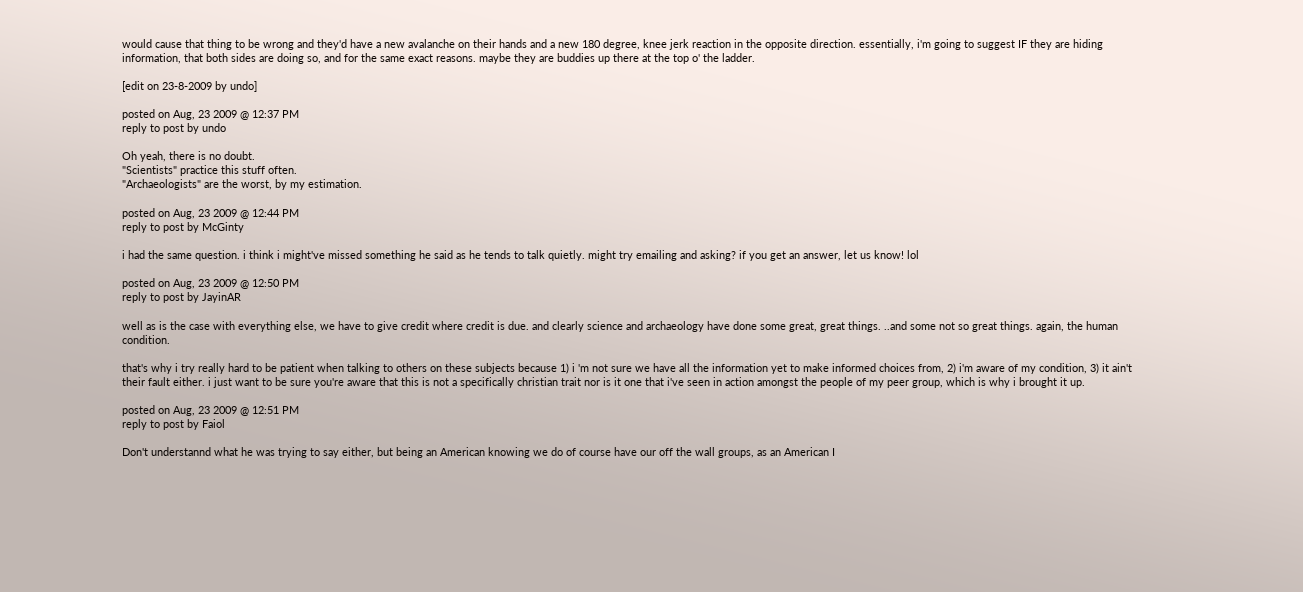would cause that thing to be wrong and they'd have a new avalanche on their hands and a new 180 degree, knee jerk reaction in the opposite direction. essentially, i'm going to suggest IF they are hiding information, that both sides are doing so, and for the same exact reasons. maybe they are buddies up there at the top o' the ladder.

[edit on 23-8-2009 by undo]

posted on Aug, 23 2009 @ 12:37 PM
reply to post by undo

Oh yeah, there is no doubt.
"Scientists" practice this stuff often.
"Archaeologists" are the worst, by my estimation.

posted on Aug, 23 2009 @ 12:44 PM
reply to post by McGinty

i had the same question. i think i might've missed something he said as he tends to talk quietly. might try emailing and asking? if you get an answer, let us know! lol

posted on Aug, 23 2009 @ 12:50 PM
reply to post by JayinAR

well as is the case with everything else, we have to give credit where credit is due. and clearly science and archaeology have done some great, great things. ..and some not so great things. again, the human condition.

that's why i try really hard to be patient when talking to others on these subjects because 1) i 'm not sure we have all the information yet to make informed choices from, 2) i'm aware of my condition, 3) it ain't their fault either. i just want to be sure you're aware that this is not a specifically christian trait nor is it one that i've seen in action amongst the people of my peer group, which is why i brought it up.

posted on Aug, 23 2009 @ 12:51 PM
reply to post by Faiol

Don't understannd what he was trying to say either, but being an American knowing we do of course have our off the wall groups, as an American I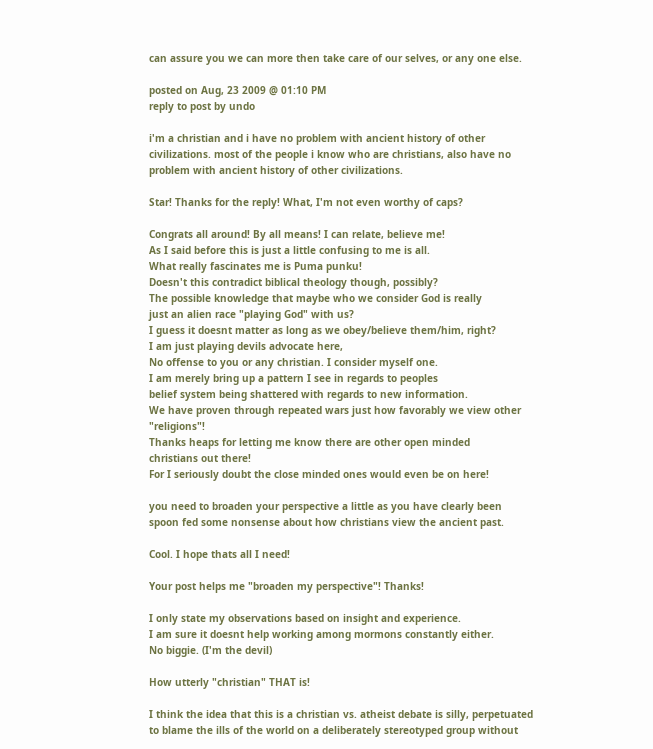can assure you we can more then take care of our selves, or any one else.

posted on Aug, 23 2009 @ 01:10 PM
reply to post by undo

i'm a christian and i have no problem with ancient history of other civilizations. most of the people i know who are christians, also have no problem with ancient history of other civilizations.

Star! Thanks for the reply! What, I'm not even worthy of caps?

Congrats all around! By all means! I can relate, believe me!
As I said before this is just a little confusing to me is all.
What really fascinates me is Puma punku!
Doesn't this contradict biblical theology though, possibly?
The possible knowledge that maybe who we consider God is really
just an alien race "playing God" with us?
I guess it doesnt matter as long as we obey/believe them/him, right?
I am just playing devils advocate here,
No offense to you or any christian. I consider myself one.
I am merely bring up a pattern I see in regards to peoples
belief system being shattered with regards to new information.
We have proven through repeated wars just how favorably we view other "religions"!
Thanks heaps for letting me know there are other open minded
christians out there!
For I seriously doubt the close minded ones would even be on here!

you need to broaden your perspective a little as you have clearly been spoon fed some nonsense about how christians view the ancient past.

Cool. I hope thats all I need!

Your post helps me "broaden my perspective"! Thanks!

I only state my observations based on insight and experience.
I am sure it doesnt help working among mormons constantly either.
No biggie. (I'm the devil)

How utterly "christian" THAT is!

I think the idea that this is a christian vs. atheist debate is silly, perpetuated to blame the ills of the world on a deliberately stereotyped group without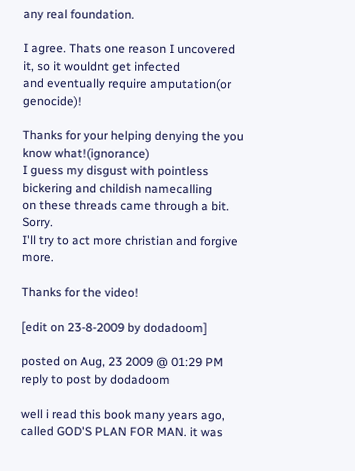any real foundation.

I agree. Thats one reason I uncovered it, so it wouldnt get infected
and eventually require amputation(or genocide)!

Thanks for your helping denying the you know what!(ignorance)
I guess my disgust with pointless bickering and childish namecalling
on these threads came through a bit. Sorry.
I'll try to act more christian and forgive more.

Thanks for the video!

[edit on 23-8-2009 by dodadoom]

posted on Aug, 23 2009 @ 01:29 PM
reply to post by dodadoom

well i read this book many years ago, called GOD'S PLAN FOR MAN. it was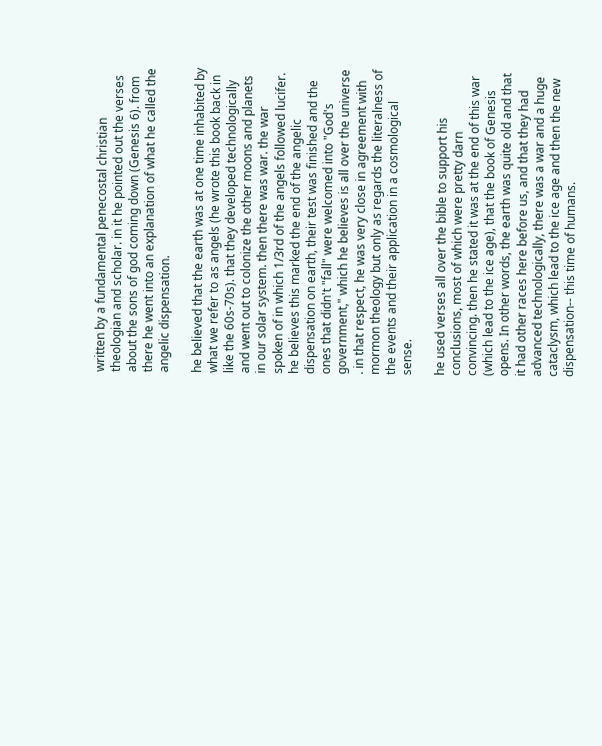written by a fundamental penecostal christian theologian and scholar. in it he pointed out the verses about the sons of god coming down (Genesis 6). from there he went into an explanation of what he called the angelic dispensation.

he believed that the earth was at one time inhabited by what we refer to as angels (he wrote this book back in like the 60s-70s). that they developed technologically and went out to colonize the other moons and planets in our solar system. then there was war. the war spoken of in which 1/3rd of the angels followed lucifer. he believes this marked the end of the angelic dispensation on earth, their test was finished and the ones that didn't "fall" were welcomed into "God's government," which he believes is all over the universe . in that respect, he was very close in agreement with mormon theology but only as regards the literalness of the events and their application in a cosmological sense.

he used verses all over the bible to support his conclusions, most of which were pretty darn convincing. then he stated it was at the end of this war (which lead to the ice age), that the book of Genesis opens. In other words, the earth was quite old and that it had other races here before us, and that they had advanced technologically, there was a war and a huge cataclysm, which lead to the ice age and then the new dispensation-- this time of humans.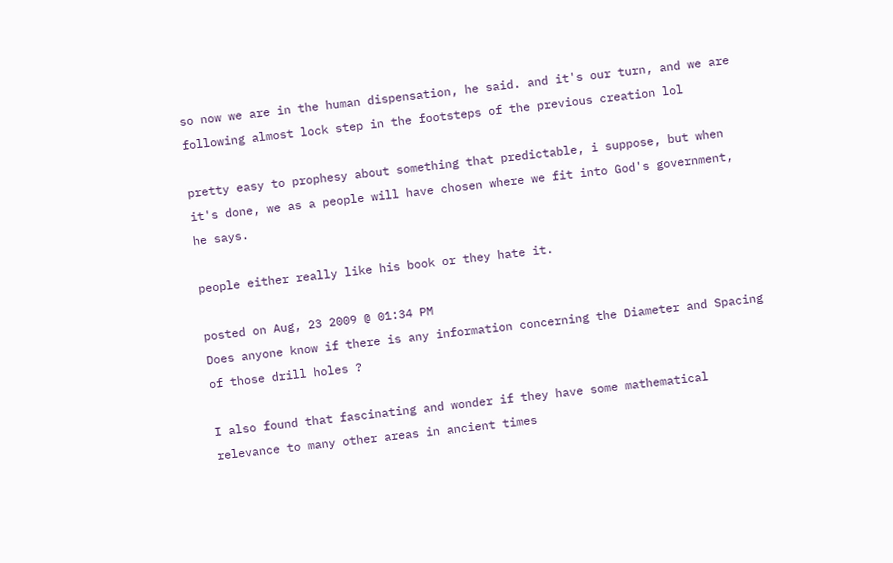so now we are in the human dispensation, he said. and it's our turn, and we are following almost lock step in the footsteps of the previous creation lol

pretty easy to prophesy about something that predictable, i suppose, but when it's done, we as a people will have chosen where we fit into God's government, he says.

people either really like his book or they hate it.

posted on Aug, 23 2009 @ 01:34 PM
Does anyone know if there is any information concerning the Diameter and Spacing of those drill holes ?

I also found that fascinating and wonder if they have some mathematical relevance to many other areas in ancient times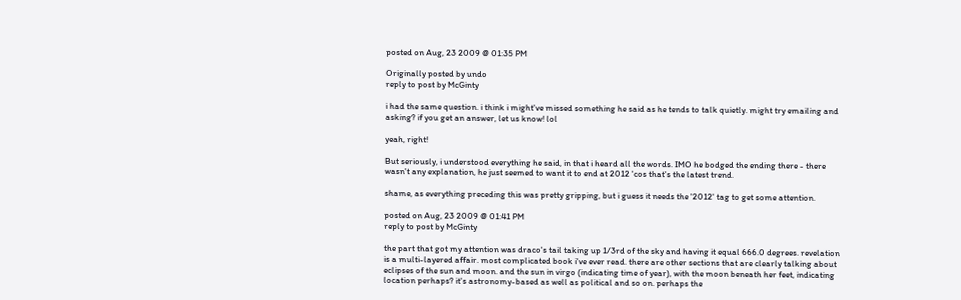posted on Aug, 23 2009 @ 01:35 PM

Originally posted by undo
reply to post by McGinty

i had the same question. i think i might've missed something he said as he tends to talk quietly. might try emailing and asking? if you get an answer, let us know! lol

yeah, right!

But seriously, i understood everything he said, in that i heard all the words. IMO he bodged the ending there - there wasn't any explanation, he just seemed to want it to end at 2012 'cos that's the latest trend.

shame, as everything preceding this was pretty gripping, but i guess it needs the '2012' tag to get some attention.

posted on Aug, 23 2009 @ 01:41 PM
reply to post by McGinty

the part that got my attention was draco's tail taking up 1/3rd of the sky and having it equal 666.0 degrees. revelation is a multi-layered affair. most complicated book i've ever read. there are other sections that are clearly talking about eclipses of the sun and moon. and the sun in virgo (indicating time of year), with the moon beneath her feet, indicating location perhaps? it's astronomy-based as well as political and so on. perhaps the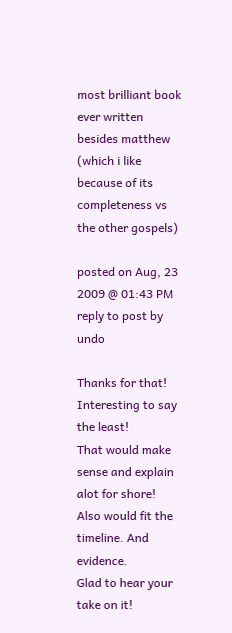most brilliant book ever written besides matthew (which i like because of its completeness vs the other gospels)

posted on Aug, 23 2009 @ 01:43 PM
reply to post by undo

Thanks for that! Interesting to say the least!
That would make sense and explain alot for shore!
Also would fit the timeline. And evidence.
Glad to hear your take on it!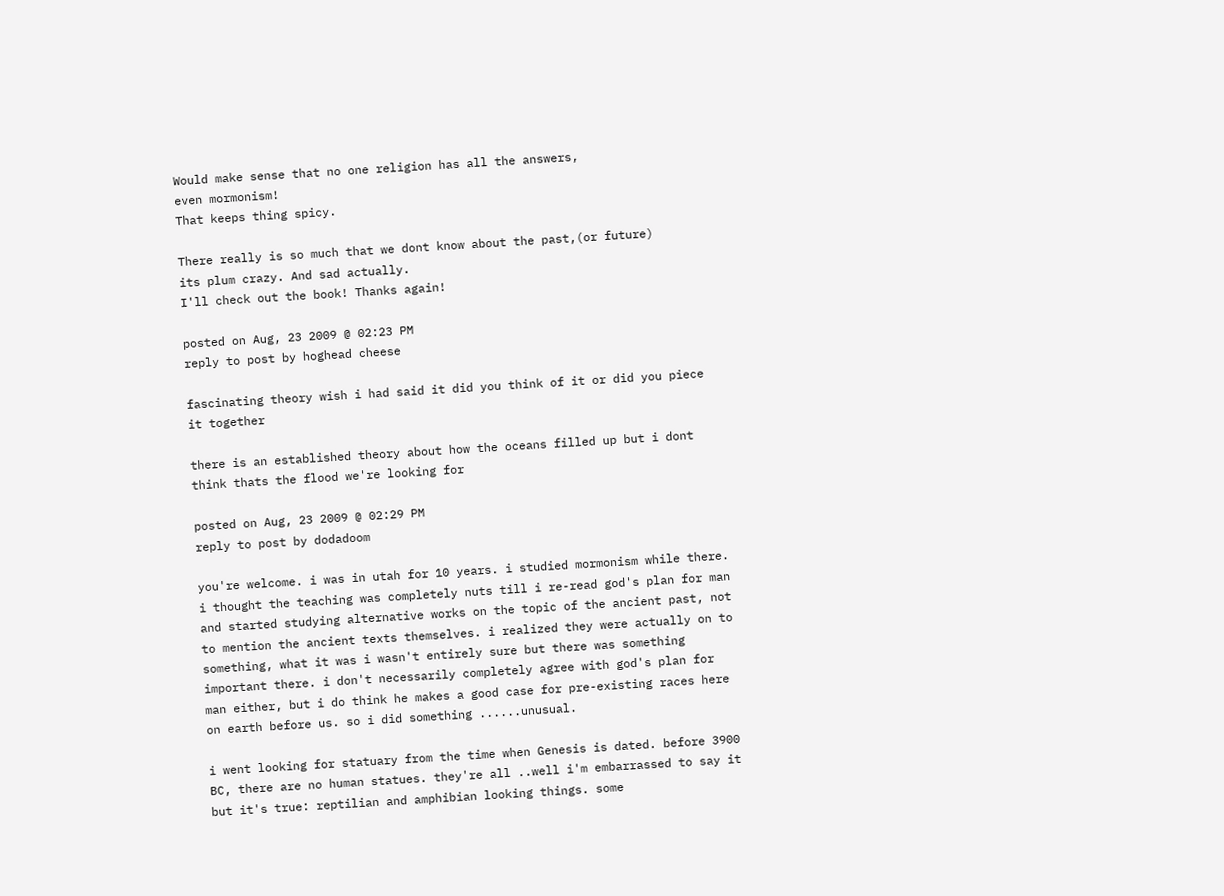Would make sense that no one religion has all the answers,
even mormonism!
That keeps thing spicy.

There really is so much that we dont know about the past,(or future)
its plum crazy. And sad actually.
I'll check out the book! Thanks again!

posted on Aug, 23 2009 @ 02:23 PM
reply to post by hoghead cheese

fascinating theory wish i had said it did you think of it or did you piece it together

there is an established theory about how the oceans filled up but i dont think thats the flood we're looking for

posted on Aug, 23 2009 @ 02:29 PM
reply to post by dodadoom

you're welcome. i was in utah for 10 years. i studied mormonism while there. i thought the teaching was completely nuts till i re-read god's plan for man and started studying alternative works on the topic of the ancient past, not to mention the ancient texts themselves. i realized they were actually on to something, what it was i wasn't entirely sure but there was something important there. i don't necessarily completely agree with god's plan for man either, but i do think he makes a good case for pre-existing races here on earth before us. so i did something ......unusual.

i went looking for statuary from the time when Genesis is dated. before 3900 BC, there are no human statues. they're all ..well i'm embarrassed to say it but it's true: reptilian and amphibian looking things. some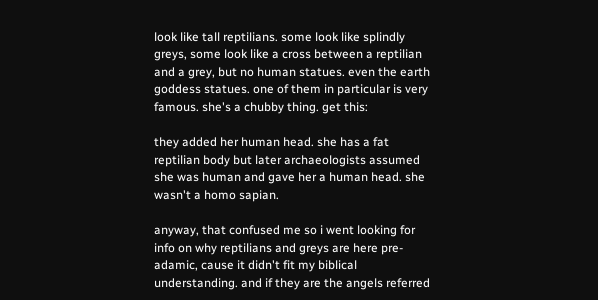look like tall reptilians. some look like splindly greys, some look like a cross between a reptilian and a grey, but no human statues. even the earth goddess statues. one of them in particular is very famous. she's a chubby thing. get this:

they added her human head. she has a fat reptilian body but later archaeologists assumed she was human and gave her a human head. she wasn't a homo sapian.

anyway, that confused me so i went looking for info on why reptilians and greys are here pre-adamic, cause it didn't fit my biblical understanding. and if they are the angels referred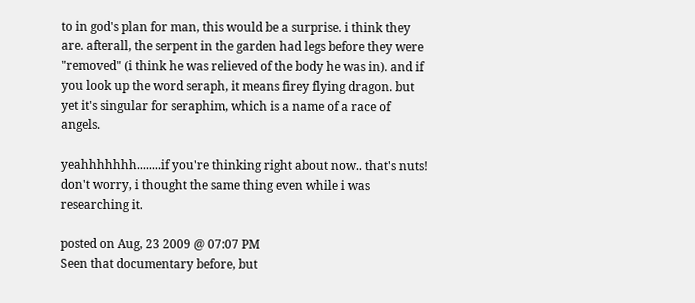to in god's plan for man, this would be a surprise. i think they are. afterall, the serpent in the garden had legs before they were "removed" (i think he was relieved of the body he was in). and if you look up the word seraph, it means firey flying dragon. but yet it's singular for seraphim, which is a name of a race of angels.

yeahhhhhhh........if you're thinking right about now.. that's nuts! don't worry, i thought the same thing even while i was researching it.

posted on Aug, 23 2009 @ 07:07 PM
Seen that documentary before, but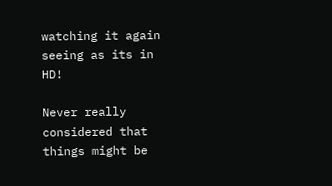watching it again seeing as its in HD!

Never really considered that things might be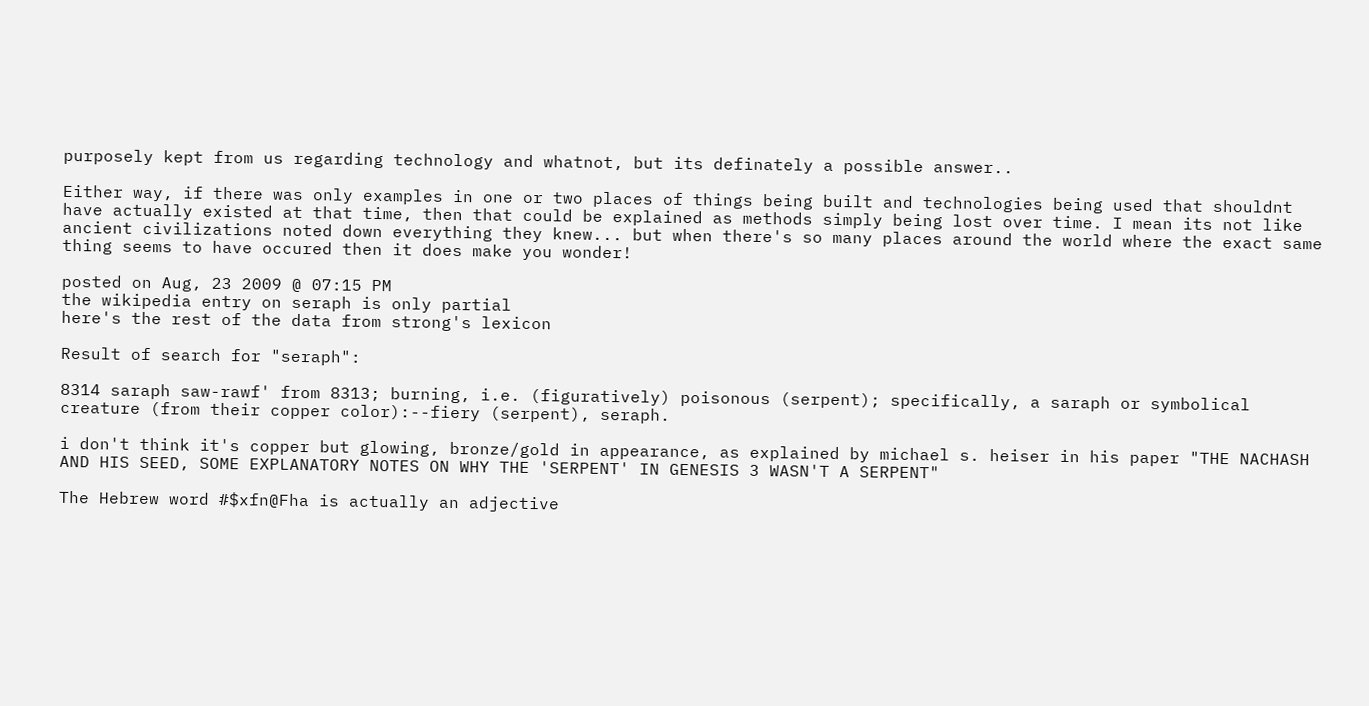purposely kept from us regarding technology and whatnot, but its definately a possible answer..

Either way, if there was only examples in one or two places of things being built and technologies being used that shouldnt have actually existed at that time, then that could be explained as methods simply being lost over time. I mean its not like ancient civilizations noted down everything they knew... but when there's so many places around the world where the exact same thing seems to have occured then it does make you wonder!

posted on Aug, 23 2009 @ 07:15 PM
the wikipedia entry on seraph is only partial
here's the rest of the data from strong's lexicon

Result of search for "seraph":

8314 saraph saw-rawf' from 8313; burning, i.e. (figuratively) poisonous (serpent); specifically, a saraph or symbolical creature (from their copper color):--fiery (serpent), seraph.

i don't think it's copper but glowing, bronze/gold in appearance, as explained by michael s. heiser in his paper "THE NACHASH AND HIS SEED, SOME EXPLANATORY NOTES ON WHY THE 'SERPENT' IN GENESIS 3 WASN'T A SERPENT"

The Hebrew word #$xfn@Fha is actually an adjective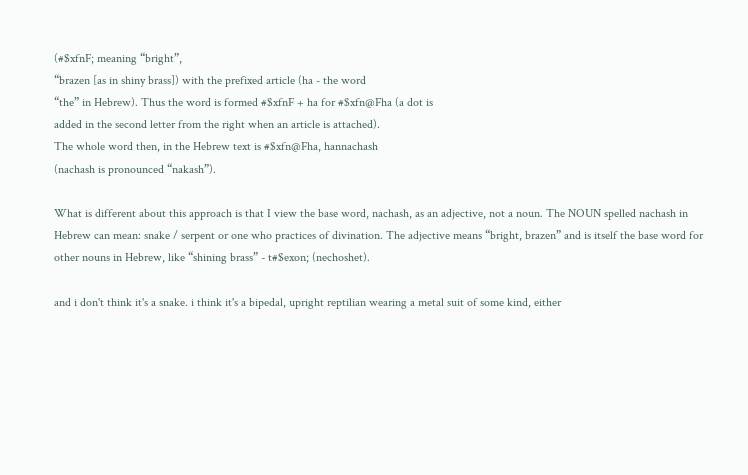(#$xfnF; meaning “bright”,
“brazen [as in shiny brass]) with the prefixed article (ha - the word
“the” in Hebrew). Thus the word is formed #$xfnF + ha for #$xfn@Fha (a dot is
added in the second letter from the right when an article is attached).
The whole word then, in the Hebrew text is #$xfn@Fha, hannachash
(nachash is pronounced “nakash”).

What is different about this approach is that I view the base word, nachash, as an adjective, not a noun. The NOUN spelled nachash in Hebrew can mean: snake / serpent or one who practices of divination. The adjective means “bright, brazen” and is itself the base word for other nouns in Hebrew, like “shining brass” - t#$exon; (nechoshet).

and i don't think it's a snake. i think it's a bipedal, upright reptilian wearing a metal suit of some kind, either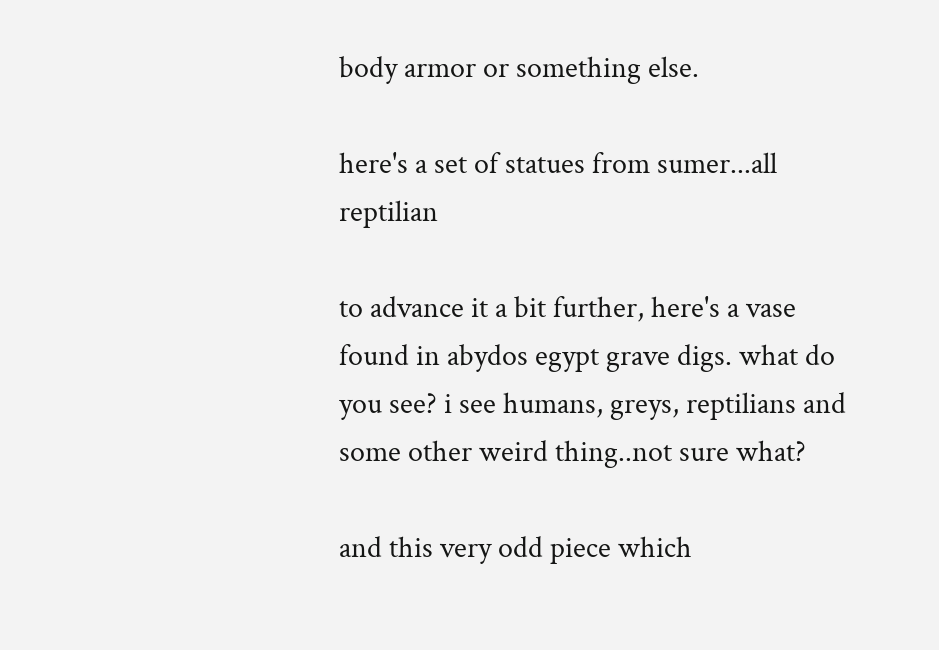body armor or something else.

here's a set of statues from sumer...all reptilian

to advance it a bit further, here's a vase found in abydos egypt grave digs. what do you see? i see humans, greys, reptilians and some other weird thing..not sure what?

and this very odd piece which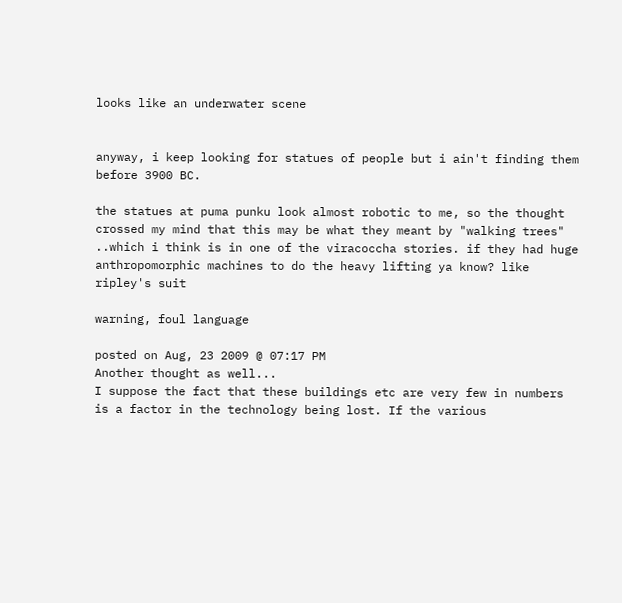looks like an underwater scene


anyway, i keep looking for statues of people but i ain't finding them before 3900 BC.

the statues at puma punku look almost robotic to me, so the thought crossed my mind that this may be what they meant by "walking trees" ..which i think is in one of the viracoccha stories. if they had huge anthropomorphic machines to do the heavy lifting ya know? like ripley's suit

warning, foul language

posted on Aug, 23 2009 @ 07:17 PM
Another thought as well...
I suppose the fact that these buildings etc are very few in numbers is a factor in the technology being lost. If the various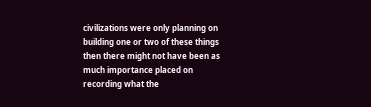civilizations were only planning on building one or two of these things then there might not have been as much importance placed on recording what the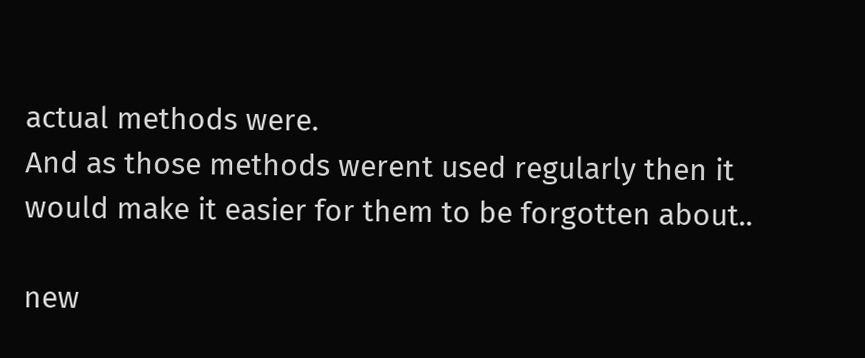actual methods were.
And as those methods werent used regularly then it would make it easier for them to be forgotten about..

new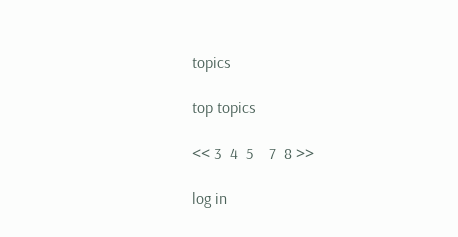topics

top topics

<< 3  4  5    7  8 >>

log in